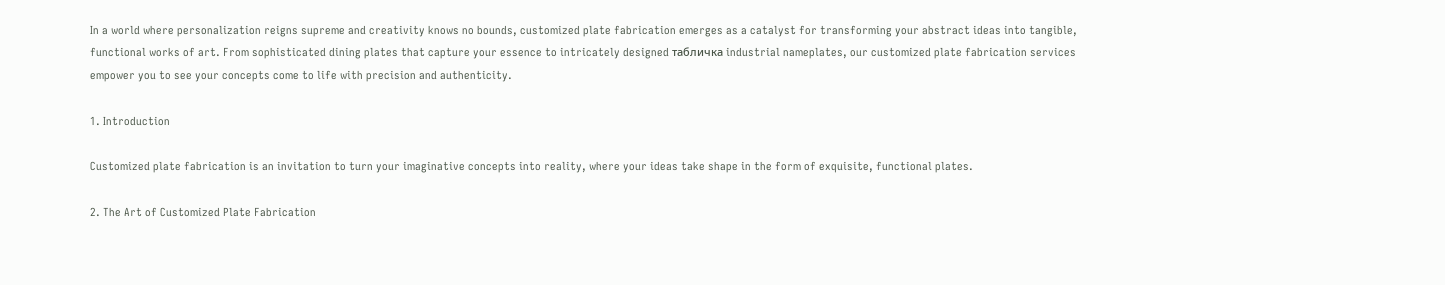In a world where personalization reigns supreme and creativity knows no bounds, customized plate fabrication emerges as a catalyst for transforming your abstract ideas into tangible, functional works of art. From sophisticated dining plates that capture your essence to intricately designed табличка industrial nameplates, our customized plate fabrication services empower you to see your concepts come to life with precision and authenticity.

1. Introduction

Customized plate fabrication is an invitation to turn your imaginative concepts into reality, where your ideas take shape in the form of exquisite, functional plates.

2. The Art of Customized Plate Fabrication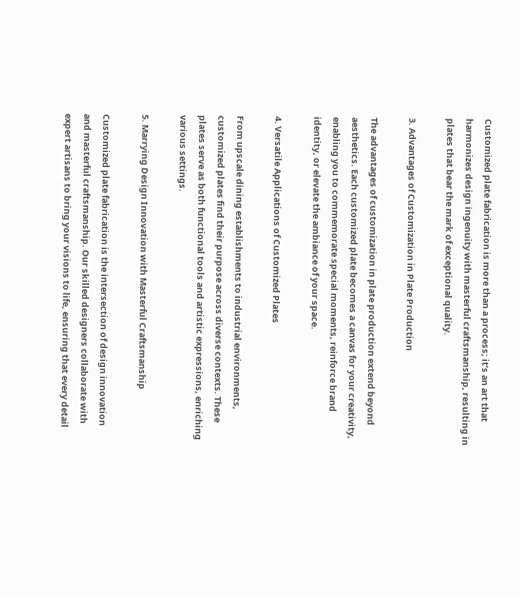Customized plate fabrication is more than a process; it’s an art that harmonizes design ingenuity with masterful craftsmanship, resulting in plates that bear the mark of exceptional quality.

3. Advantages of Customization in Plate Production

The advantages of customization in plate production extend beyond aesthetics. Each customized plate becomes a canvas for your creativity, enabling you to commemorate special moments, reinforce brand identity, or elevate the ambiance of your space.

4. Versatile Applications of Customized Plates

From upscale dining establishments to industrial environments, customized plates find their purpose across diverse contexts. These plates serve as both functional tools and artistic expressions, enriching various settings.

5. Marrying Design Innovation with Masterful Craftsmanship

Customized plate fabrication is the intersection of design innovation and masterful craftsmanship. Our skilled designers collaborate with expert artisans to bring your visions to life, ensuring that every detail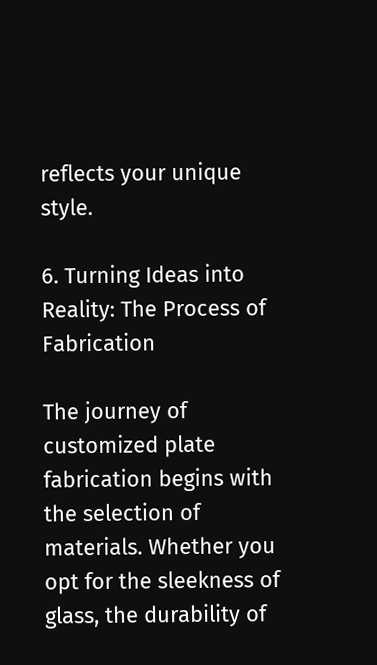reflects your unique style.

6. Turning Ideas into Reality: The Process of Fabrication

The journey of customized plate fabrication begins with the selection of materials. Whether you opt for the sleekness of glass, the durability of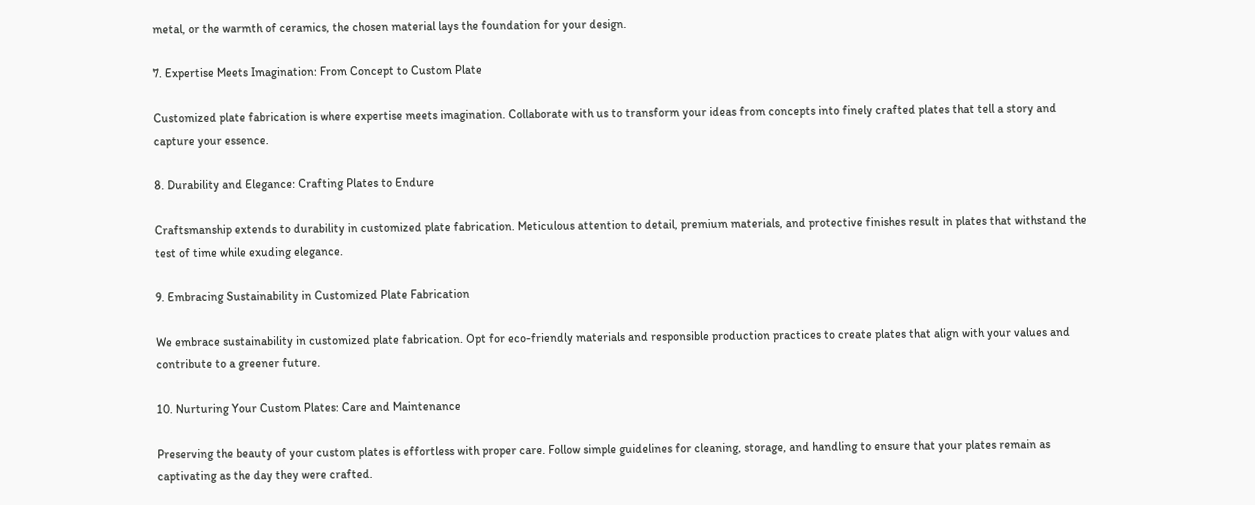metal, or the warmth of ceramics, the chosen material lays the foundation for your design.

7. Expertise Meets Imagination: From Concept to Custom Plate

Customized plate fabrication is where expertise meets imagination. Collaborate with us to transform your ideas from concepts into finely crafted plates that tell a story and capture your essence.

8. Durability and Elegance: Crafting Plates to Endure

Craftsmanship extends to durability in customized plate fabrication. Meticulous attention to detail, premium materials, and protective finishes result in plates that withstand the test of time while exuding elegance.

9. Embracing Sustainability in Customized Plate Fabrication

We embrace sustainability in customized plate fabrication. Opt for eco-friendly materials and responsible production practices to create plates that align with your values and contribute to a greener future.

10. Nurturing Your Custom Plates: Care and Maintenance

Preserving the beauty of your custom plates is effortless with proper care. Follow simple guidelines for cleaning, storage, and handling to ensure that your plates remain as captivating as the day they were crafted.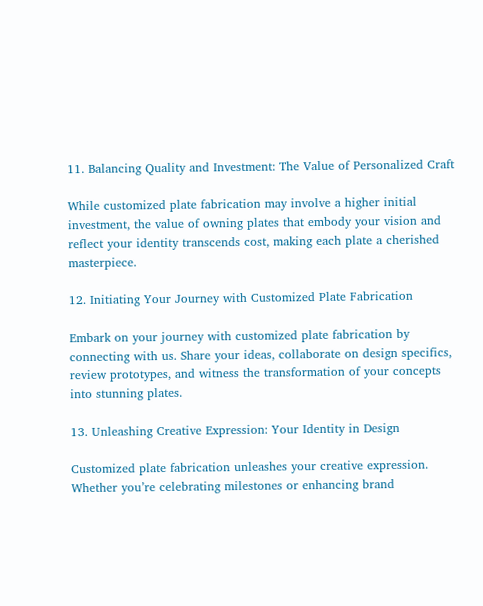11. Balancing Quality and Investment: The Value of Personalized Craft

While customized plate fabrication may involve a higher initial investment, the value of owning plates that embody your vision and reflect your identity transcends cost, making each plate a cherished masterpiece.

12. Initiating Your Journey with Customized Plate Fabrication

Embark on your journey with customized plate fabrication by connecting with us. Share your ideas, collaborate on design specifics, review prototypes, and witness the transformation of your concepts into stunning plates.

13. Unleashing Creative Expression: Your Identity in Design

Customized plate fabrication unleashes your creative expression. Whether you’re celebrating milestones or enhancing brand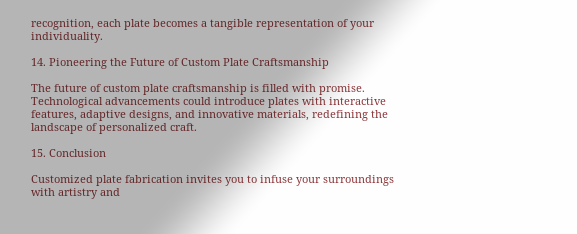recognition, each plate becomes a tangible representation of your individuality.

14. Pioneering the Future of Custom Plate Craftsmanship

The future of custom plate craftsmanship is filled with promise. Technological advancements could introduce plates with interactive features, adaptive designs, and innovative materials, redefining the landscape of personalized craft.

15. Conclusion

Customized plate fabrication invites you to infuse your surroundings with artistry and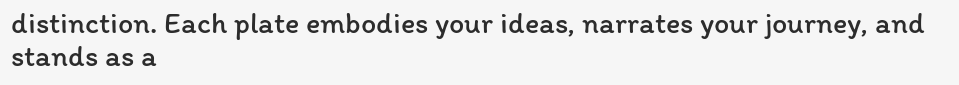distinction. Each plate embodies your ideas, narrates your journey, and stands as a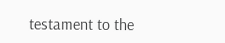testament to the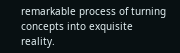remarkable process of turning concepts into exquisite reality.